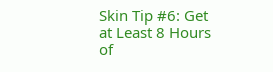Skin Tip #6: Get at Least 8 Hours of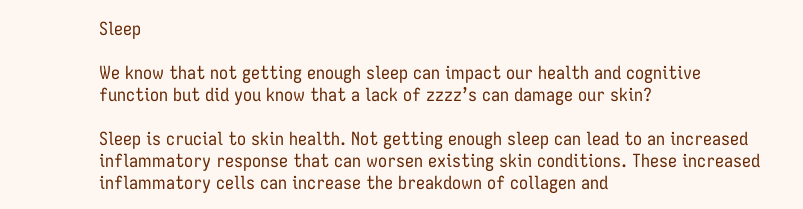Sleep

We know that not getting enough sleep can impact our health and cognitive function but did you know that a lack of zzzz’s can damage our skin?

Sleep is crucial to skin health. Not getting enough sleep can lead to an increased inflammatory response that can worsen existing skin conditions. These increased inflammatory cells can increase the breakdown of collagen and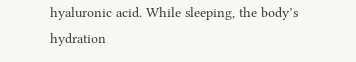hyaluronic acid. While sleeping, the body’s hydration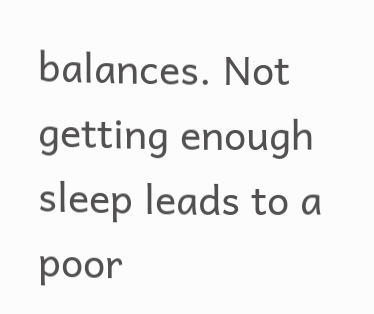balances. Not getting enough sleep leads to a poor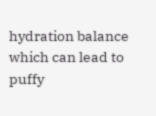hydration balance which can lead to puffy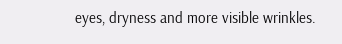eyes, dryness and more visible wrinkles.